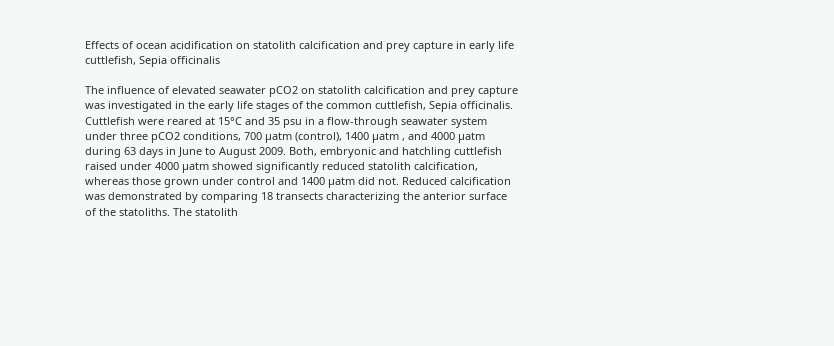Effects of ocean acidification on statolith calcification and prey capture in early life cuttlefish, Sepia officinalis

The influence of elevated seawater pCO2 on statolith calcification and prey capture was investigated in the early life stages of the common cuttlefish, Sepia officinalis. Cuttlefish were reared at 15°C and 35 psu in a flow-through seawater system under three pCO2 conditions, 700 µatm (control), 1400 µatm , and 4000 µatm during 63 days in June to August 2009. Both, embryonic and hatchling cuttlefish raised under 4000 µatm showed significantly reduced statolith calcification, whereas those grown under control and 1400 µatm did not. Reduced calcification was demonstrated by comparing 18 transects characterizing the anterior surface of the statoliths. The statolith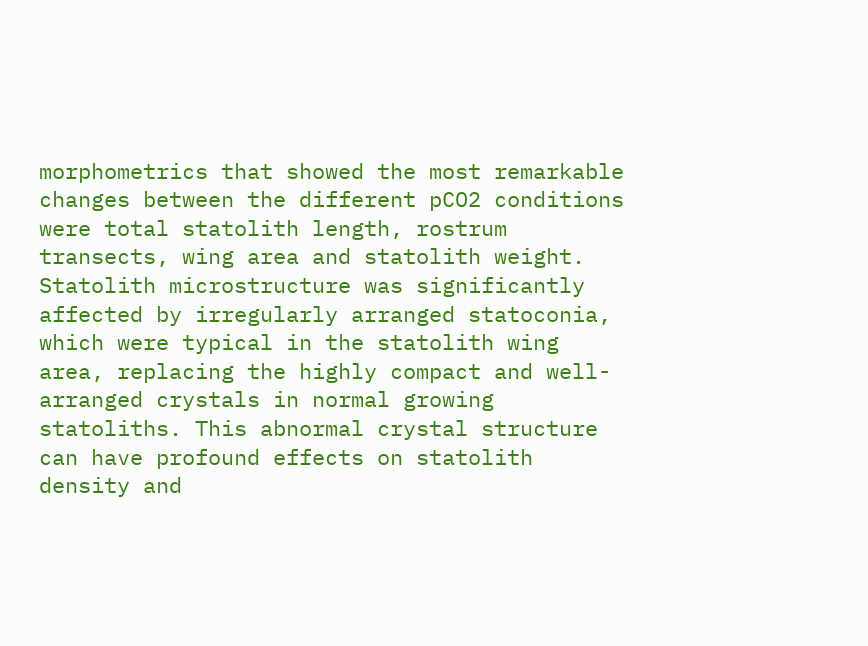morphometrics that showed the most remarkable changes between the different pCO2 conditions were total statolith length, rostrum transects, wing area and statolith weight. Statolith microstructure was significantly affected by irregularly arranged statoconia, which were typical in the statolith wing area, replacing the highly compact and well-arranged crystals in normal growing statoliths. This abnormal crystal structure can have profound effects on statolith density and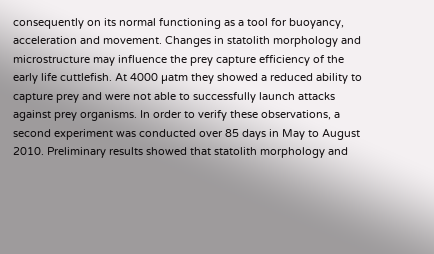consequently on its normal functioning as a tool for buoyancy, acceleration and movement. Changes in statolith morphology and microstructure may influence the prey capture efficiency of the early life cuttlefish. At 4000 µatm they showed a reduced ability to capture prey and were not able to successfully launch attacks against prey organisms. In order to verify these observations, a second experiment was conducted over 85 days in May to August 2010. Preliminary results showed that statolith morphology and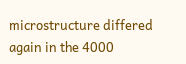microstructure differed again in the 4000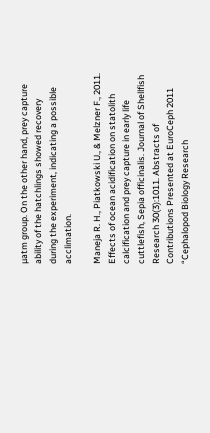µatm group. On the other hand, prey capture ability of the hatchlings showed recovery during the experiment, indicating a possible acclimation.

Maneja R. H., Piatkowski U., & Melzner F., 2011. Effects of ocean acidification on statolith calcification and prey capture in early life cuttlefish, Sepia officinalis. Journal of Shellfish Research 30(3):1011. Abstracts of Contributions Presented at EuroCeph 2011 “Cephalopod Biology Research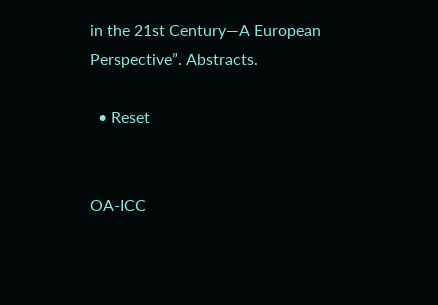in the 21st Century—A European Perspective”. Abstracts.

  • Reset


OA-ICC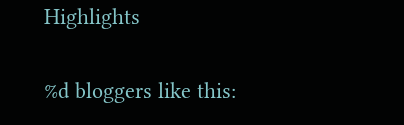Highlights

%d bloggers like this: